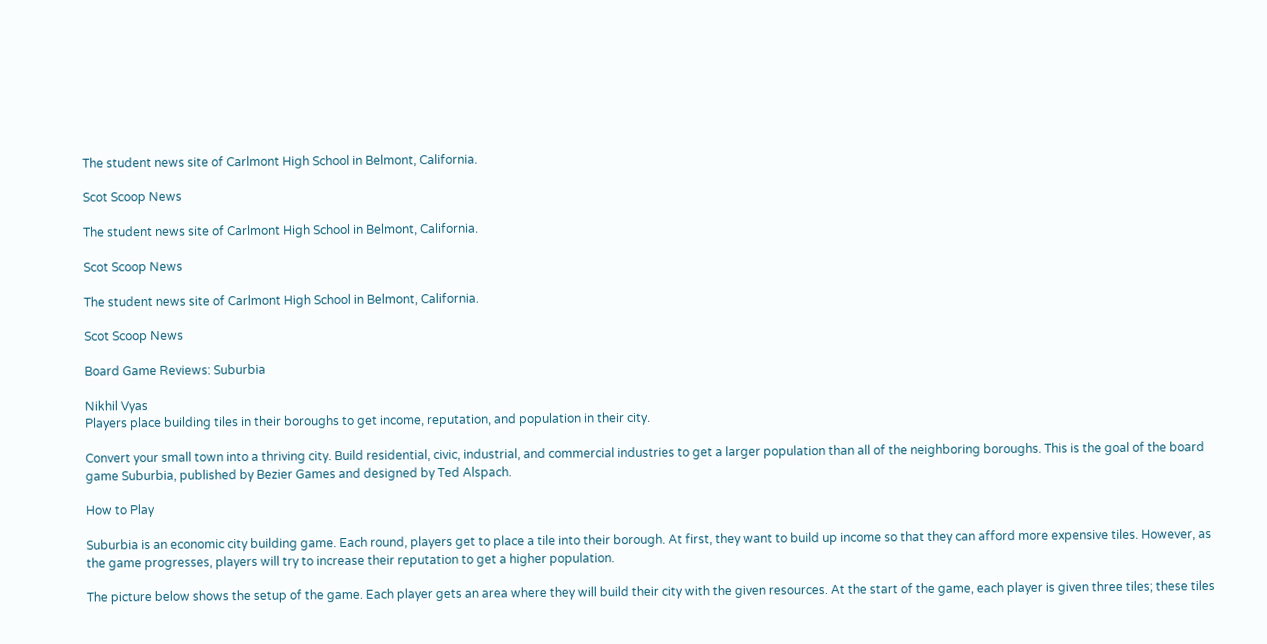The student news site of Carlmont High School in Belmont, California.

Scot Scoop News

The student news site of Carlmont High School in Belmont, California.

Scot Scoop News

The student news site of Carlmont High School in Belmont, California.

Scot Scoop News

Board Game Reviews: Suburbia

Nikhil Vyas
Players place building tiles in their boroughs to get income, reputation, and population in their city.

Convert your small town into a thriving city. Build residential, civic, industrial, and commercial industries to get a larger population than all of the neighboring boroughs. This is the goal of the board game Suburbia, published by Bezier Games and designed by Ted Alspach.

How to Play

Suburbia is an economic city building game. Each round, players get to place a tile into their borough. At first, they want to build up income so that they can afford more expensive tiles. However, as the game progresses, players will try to increase their reputation to get a higher population.

The picture below shows the setup of the game. Each player gets an area where they will build their city with the given resources. At the start of the game, each player is given three tiles; these tiles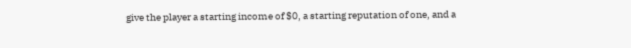give the player a starting income of $0, a starting reputation of one, and a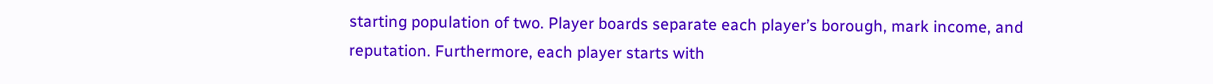starting population of two. Player boards separate each player’s borough, mark income, and reputation. Furthermore, each player starts with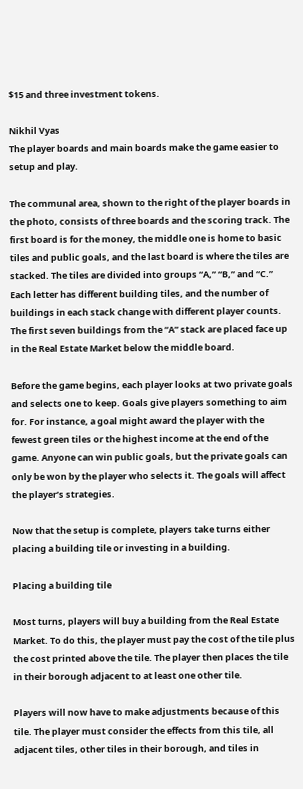$15 and three investment tokens.

Nikhil Vyas
The player boards and main boards make the game easier to setup and play.

The communal area, shown to the right of the player boards in the photo, consists of three boards and the scoring track. The first board is for the money, the middle one is home to basic tiles and public goals, and the last board is where the tiles are stacked. The tiles are divided into groups “A,” “B,” and “C.” Each letter has different building tiles, and the number of buildings in each stack change with different player counts. The first seven buildings from the “A” stack are placed face up in the Real Estate Market below the middle board.

Before the game begins, each player looks at two private goals and selects one to keep. Goals give players something to aim for. For instance, a goal might award the player with the fewest green tiles or the highest income at the end of the game. Anyone can win public goals, but the private goals can only be won by the player who selects it. The goals will affect the player’s strategies.

Now that the setup is complete, players take turns either placing a building tile or investing in a building.

Placing a building tile

Most turns, players will buy a building from the Real Estate Market. To do this, the player must pay the cost of the tile plus the cost printed above the tile. The player then places the tile in their borough adjacent to at least one other tile.

Players will now have to make adjustments because of this tile. The player must consider the effects from this tile, all adjacent tiles, other tiles in their borough, and tiles in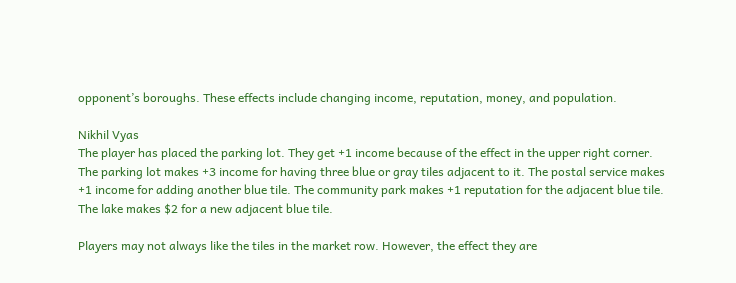opponent’s boroughs. These effects include changing income, reputation, money, and population.

Nikhil Vyas
The player has placed the parking lot. They get +1 income because of the effect in the upper right corner. The parking lot makes +3 income for having three blue or gray tiles adjacent to it. The postal service makes +1 income for adding another blue tile. The community park makes +1 reputation for the adjacent blue tile. The lake makes $2 for a new adjacent blue tile.

Players may not always like the tiles in the market row. However, the effect they are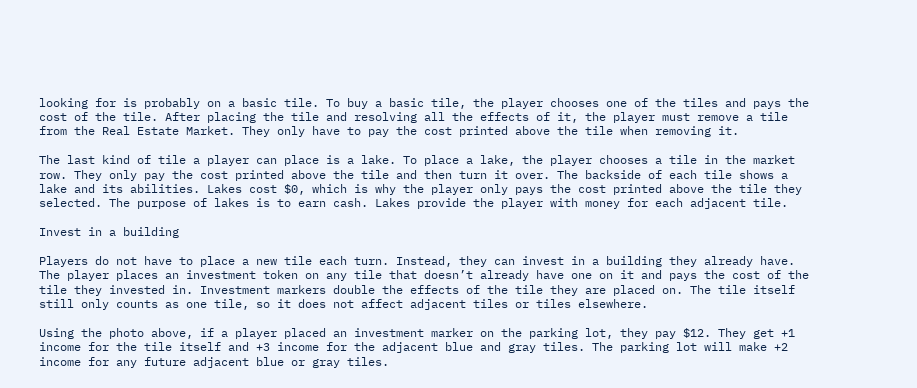looking for is probably on a basic tile. To buy a basic tile, the player chooses one of the tiles and pays the cost of the tile. After placing the tile and resolving all the effects of it, the player must remove a tile from the Real Estate Market. They only have to pay the cost printed above the tile when removing it.

The last kind of tile a player can place is a lake. To place a lake, the player chooses a tile in the market row. They only pay the cost printed above the tile and then turn it over. The backside of each tile shows a lake and its abilities. Lakes cost $0, which is why the player only pays the cost printed above the tile they selected. The purpose of lakes is to earn cash. Lakes provide the player with money for each adjacent tile.

Invest in a building

Players do not have to place a new tile each turn. Instead, they can invest in a building they already have. The player places an investment token on any tile that doesn’t already have one on it and pays the cost of the tile they invested in. Investment markers double the effects of the tile they are placed on. The tile itself still only counts as one tile, so it does not affect adjacent tiles or tiles elsewhere.

Using the photo above, if a player placed an investment marker on the parking lot, they pay $12. They get +1 income for the tile itself and +3 income for the adjacent blue and gray tiles. The parking lot will make +2 income for any future adjacent blue or gray tiles.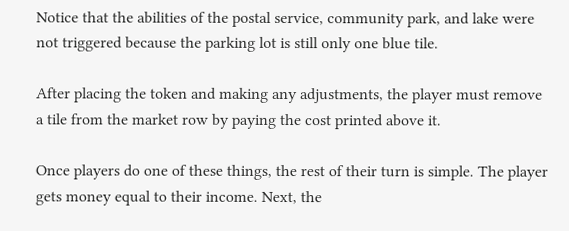Notice that the abilities of the postal service, community park, and lake were not triggered because the parking lot is still only one blue tile.

After placing the token and making any adjustments, the player must remove a tile from the market row by paying the cost printed above it.

Once players do one of these things, the rest of their turn is simple. The player gets money equal to their income. Next, the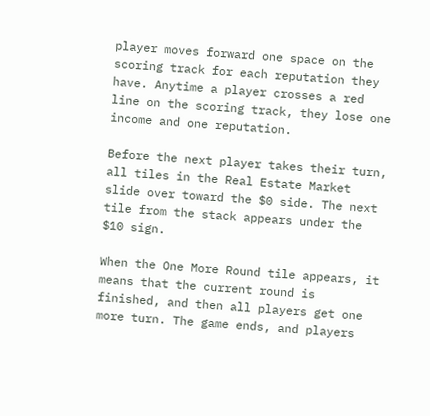player moves forward one space on the scoring track for each reputation they have. Anytime a player crosses a red line on the scoring track, they lose one income and one reputation.

Before the next player takes their turn, all tiles in the Real Estate Market slide over toward the $0 side. The next tile from the stack appears under the $10 sign.

When the One More Round tile appears, it means that the current round is finished, and then all players get one more turn. The game ends, and players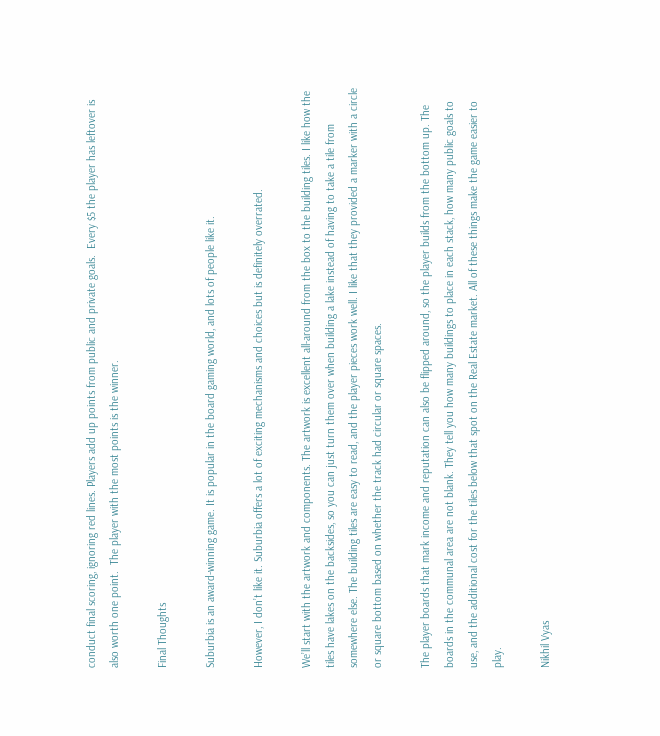conduct final scoring, ignoring red lines. Players add up points from public and private goals.  Every $5 the player has leftover is also worth one point.  The player with the most points is the winner.

Final Thoughts

Suburbia is an award-winning game. It is popular in the board gaming world, and lots of people like it.

However, I don’t like it. Suburbia offers a lot of exciting mechanisms and choices but is definitely overrated.

We’ll start with the artwork and components. The artwork is excellent all-around from the box to the building tiles. I like how the tiles have lakes on the backsides, so you can just turn them over when building a lake instead of having to take a tile from somewhere else. The building tiles are easy to read, and the player pieces work well. I like that they provided a marker with a circle or square bottom based on whether the track had circular or square spaces.

The player boards that mark income and reputation can also be flipped around, so the player builds from the bottom up. The boards in the communal area are not blank. They tell you how many buildings to place in each stack, how many public goals to use, and the additional cost for the tiles below that spot on the Real Estate market. All of these things make the game easier to play.

Nikhil Vyas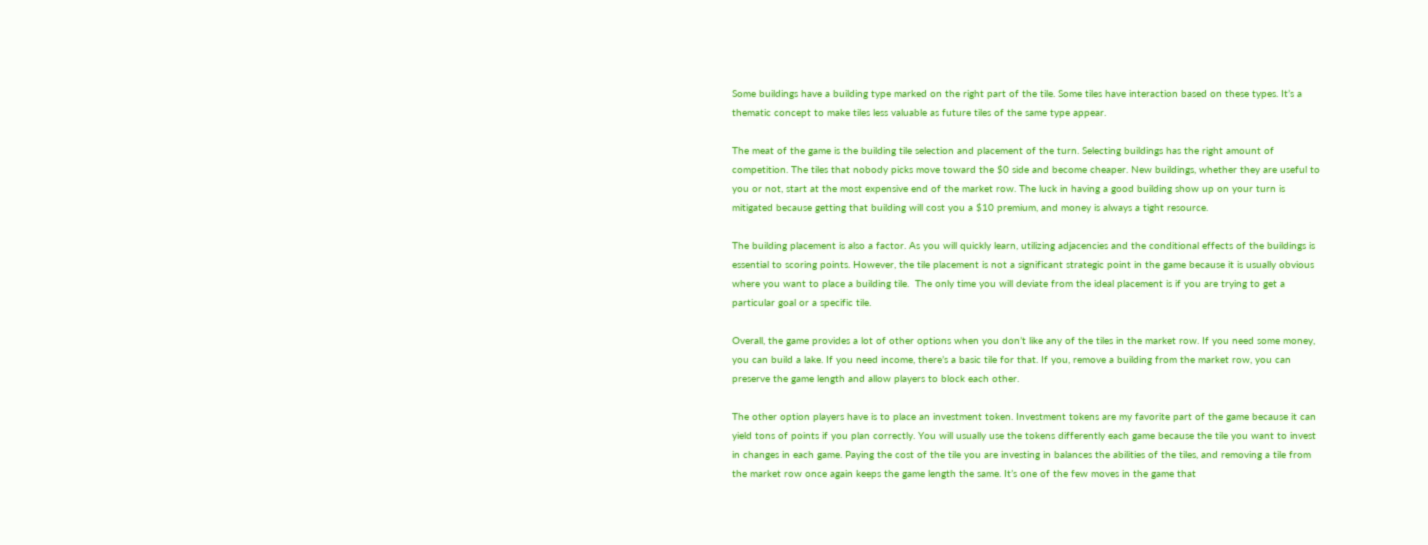Some buildings have a building type marked on the right part of the tile. Some tiles have interaction based on these types. It’s a thematic concept to make tiles less valuable as future tiles of the same type appear.

The meat of the game is the building tile selection and placement of the turn. Selecting buildings has the right amount of competition. The tiles that nobody picks move toward the $0 side and become cheaper. New buildings, whether they are useful to you or not, start at the most expensive end of the market row. The luck in having a good building show up on your turn is mitigated because getting that building will cost you a $10 premium, and money is always a tight resource.

The building placement is also a factor. As you will quickly learn, utilizing adjacencies and the conditional effects of the buildings is essential to scoring points. However, the tile placement is not a significant strategic point in the game because it is usually obvious where you want to place a building tile.  The only time you will deviate from the ideal placement is if you are trying to get a particular goal or a specific tile.

Overall, the game provides a lot of other options when you don’t like any of the tiles in the market row. If you need some money, you can build a lake. If you need income, there’s a basic tile for that. If you, remove a building from the market row, you can preserve the game length and allow players to block each other.

The other option players have is to place an investment token. Investment tokens are my favorite part of the game because it can yield tons of points if you plan correctly. You will usually use the tokens differently each game because the tile you want to invest in changes in each game. Paying the cost of the tile you are investing in balances the abilities of the tiles, and removing a tile from the market row once again keeps the game length the same. It’s one of the few moves in the game that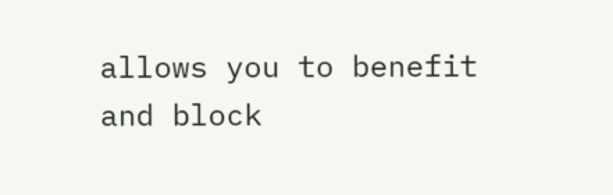allows you to benefit and block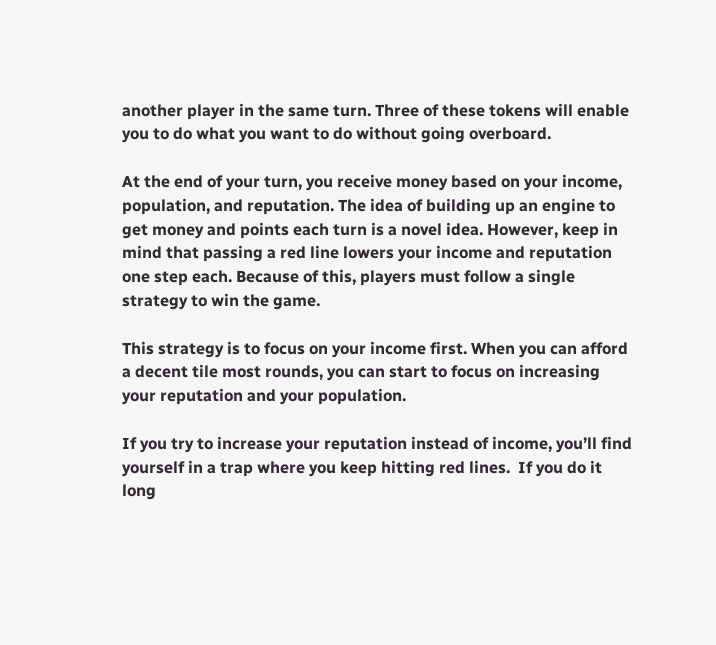another player in the same turn. Three of these tokens will enable you to do what you want to do without going overboard.

At the end of your turn, you receive money based on your income, population, and reputation. The idea of building up an engine to get money and points each turn is a novel idea. However, keep in mind that passing a red line lowers your income and reputation one step each. Because of this, players must follow a single strategy to win the game.

This strategy is to focus on your income first. When you can afford a decent tile most rounds, you can start to focus on increasing your reputation and your population.

If you try to increase your reputation instead of income, you’ll find yourself in a trap where you keep hitting red lines.  If you do it long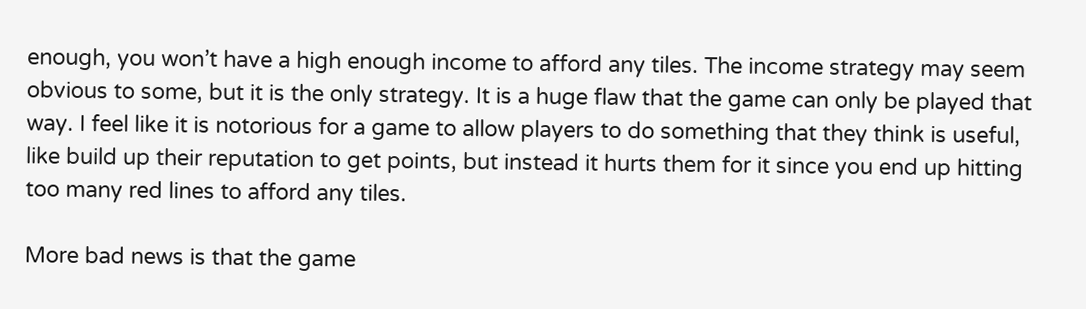enough, you won’t have a high enough income to afford any tiles. The income strategy may seem obvious to some, but it is the only strategy. It is a huge flaw that the game can only be played that way. I feel like it is notorious for a game to allow players to do something that they think is useful, like build up their reputation to get points, but instead it hurts them for it since you end up hitting too many red lines to afford any tiles.

More bad news is that the game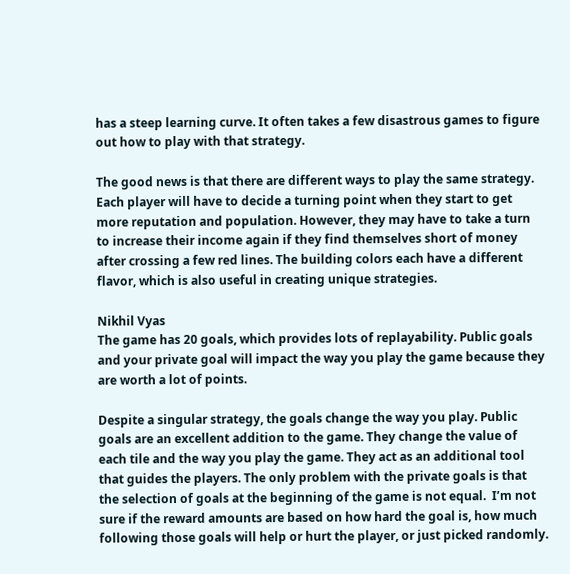has a steep learning curve. It often takes a few disastrous games to figure out how to play with that strategy.

The good news is that there are different ways to play the same strategy. Each player will have to decide a turning point when they start to get more reputation and population. However, they may have to take a turn to increase their income again if they find themselves short of money after crossing a few red lines. The building colors each have a different flavor, which is also useful in creating unique strategies.

Nikhil Vyas
The game has 20 goals, which provides lots of replayability. Public goals and your private goal will impact the way you play the game because they are worth a lot of points.

Despite a singular strategy, the goals change the way you play. Public goals are an excellent addition to the game. They change the value of each tile and the way you play the game. They act as an additional tool that guides the players. The only problem with the private goals is that the selection of goals at the beginning of the game is not equal.  I’m not sure if the reward amounts are based on how hard the goal is, how much following those goals will help or hurt the player, or just picked randomly.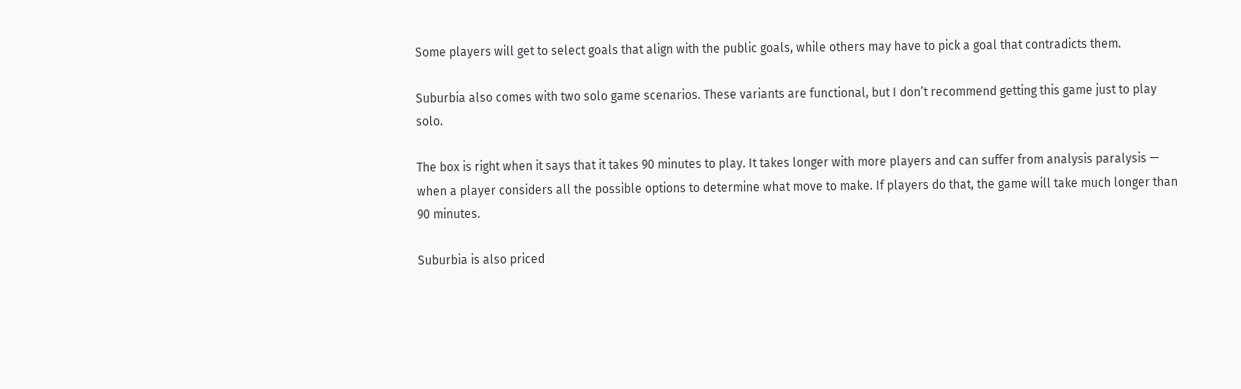Some players will get to select goals that align with the public goals, while others may have to pick a goal that contradicts them.

Suburbia also comes with two solo game scenarios. These variants are functional, but I don’t recommend getting this game just to play solo.

The box is right when it says that it takes 90 minutes to play. It takes longer with more players and can suffer from analysis paralysis — when a player considers all the possible options to determine what move to make. If players do that, the game will take much longer than 90 minutes.

Suburbia is also priced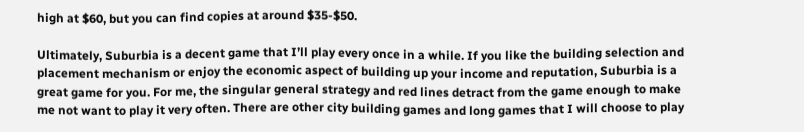high at $60, but you can find copies at around $35-$50.

Ultimately, Suburbia is a decent game that I’ll play every once in a while. If you like the building selection and placement mechanism or enjoy the economic aspect of building up your income and reputation, Suburbia is a great game for you. For me, the singular general strategy and red lines detract from the game enough to make me not want to play it very often. There are other city building games and long games that I will choose to play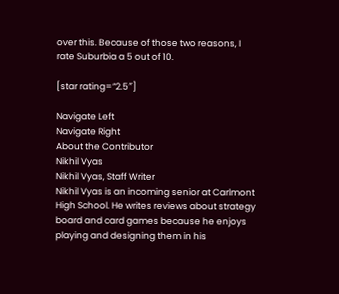over this. Because of those two reasons, I rate Suburbia a 5 out of 10.

[star rating=”2.5″]

Navigate Left
Navigate Right
About the Contributor
Nikhil Vyas
Nikhil Vyas, Staff Writer
Nikhil Vyas is an incoming senior at Carlmont High School. He writes reviews about strategy board and card games because he enjoys playing and designing them in his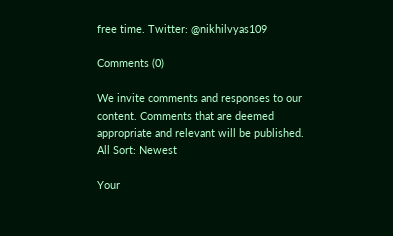free time. Twitter: @nikhilvyas109

Comments (0)

We invite comments and responses to our content. Comments that are deemed appropriate and relevant will be published.
All Sort: Newest

Your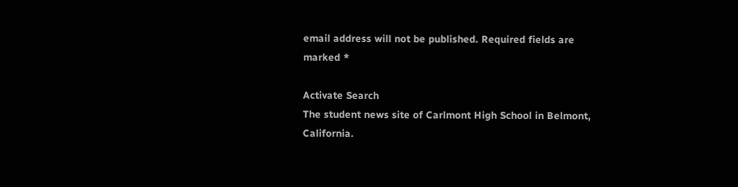email address will not be published. Required fields are marked *

Activate Search
The student news site of Carlmont High School in Belmont, California.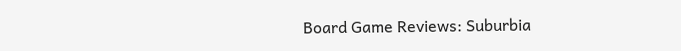Board Game Reviews: Suburbia